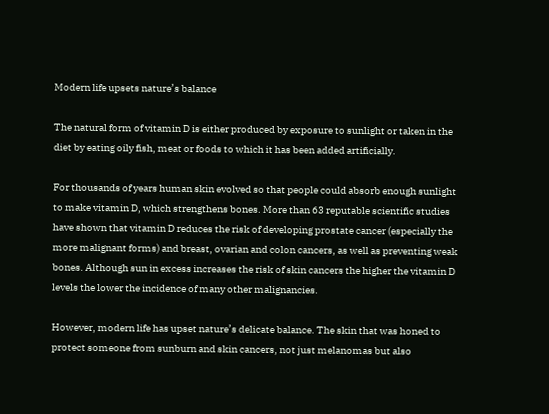Modern life upsets nature’s balance

The natural form of vitamin D is either produced by exposure to sunlight or taken in the diet by eating oily fish, meat or foods to which it has been added artificially.

For thousands of years human skin evolved so that people could absorb enough sunlight to make vitamin D, which strengthens bones. More than 63 reputable scientific studies have shown that vitamin D reduces the risk of developing prostate cancer (especially the more malignant forms) and breast, ovarian and colon cancers, as well as preventing weak bones. Although sun in excess increases the risk of skin cancers the higher the vitamin D levels the lower the incidence of many other malignancies.

However, modern life has upset nature’s delicate balance. The skin that was honed to protect someone from sunburn and skin cancers, not just melanomas but also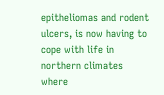epitheliomas and rodent ulcers, is now having to cope with life in northern climates where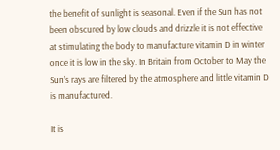the benefit of sunlight is seasonal. Even if the Sun has not been obscured by low clouds and drizzle it is not effective at stimulating the body to manufacture vitamin D in winter once it is low in the sky. In Britain from October to May the Sun’s rays are filtered by the atmosphere and little vitamin D is manufactured.

It is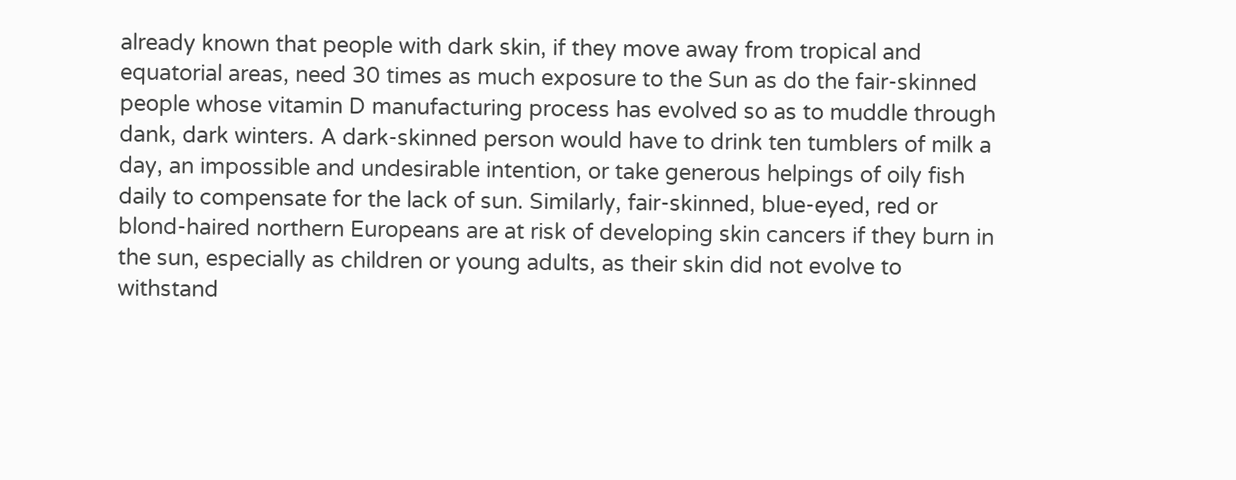already known that people with dark skin, if they move away from tropical and equatorial areas, need 30 times as much exposure to the Sun as do the fair-skinned people whose vitamin D manufacturing process has evolved so as to muddle through dank, dark winters. A dark-skinned person would have to drink ten tumblers of milk a day, an impossible and undesirable intention, or take generous helpings of oily fish daily to compensate for the lack of sun. Similarly, fair-skinned, blue-eyed, red or blond-haired northern Europeans are at risk of developing skin cancers if they burn in the sun, especially as children or young adults, as their skin did not evolve to withstand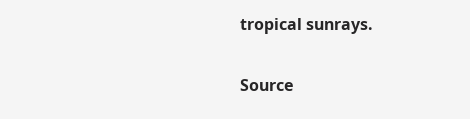tropical sunrays.

Source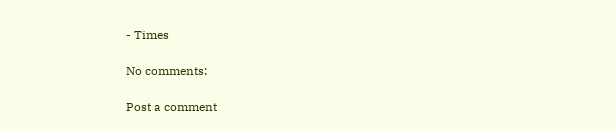- Times

No comments:

Post a comment